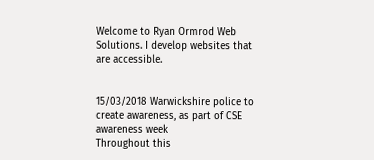Welcome to Ryan Ormrod Web Solutions. I develop websites that are accessible.


15/03/2018 Warwickshire police to create awareness, as part of CSE awareness week
Throughout this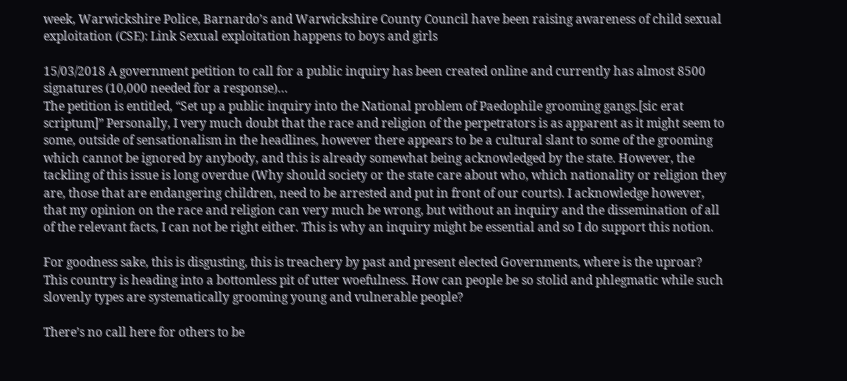week, Warwickshire Police, Barnardo’s and Warwickshire County Council have been raising awareness of child sexual exploitation (CSE): Link Sexual exploitation happens to boys and girls

15/03/2018 A government petition to call for a public inquiry has been created online and currently has almost 8500 signatures (10,000 needed for a response)…
The petition is entitled, “Set up a public inquiry into the National problem of Paedophile grooming gangs.[sic erat scriptum]” Personally, I very much doubt that the race and religion of the perpetrators is as apparent as it might seem to some, outside of sensationalism in the headlines, however there appears to be a cultural slant to some of the grooming which cannot be ignored by anybody, and this is already somewhat being acknowledged by the state. However, the tackling of this issue is long overdue (Why should society or the state care about who, which nationality or religion they are, those that are endangering children, need to be arrested and put in front of our courts). I acknowledge however, that my opinion on the race and religion can very much be wrong, but without an inquiry and the dissemination of all of the relevant facts, I can not be right either. This is why an inquiry might be essential and so I do support this notion.

For goodness sake, this is disgusting, this is treachery by past and present elected Governments, where is the uproar? This country is heading into a bottomless pit of utter woefulness. How can people be so stolid and phlegmatic while such slovenly types are systematically grooming young and vulnerable people?

There’s no call here for others to be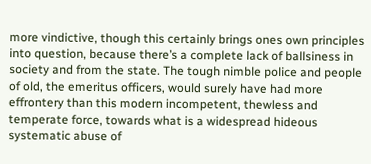more vindictive, though this certainly brings ones own principles into question, because there’s a complete lack of ballsiness in society and from the state. The tough nimble police and people of old, the emeritus officers, would surely have had more effrontery than this modern incompetent, thewless and temperate force, towards what is a widespread hideous systematic abuse of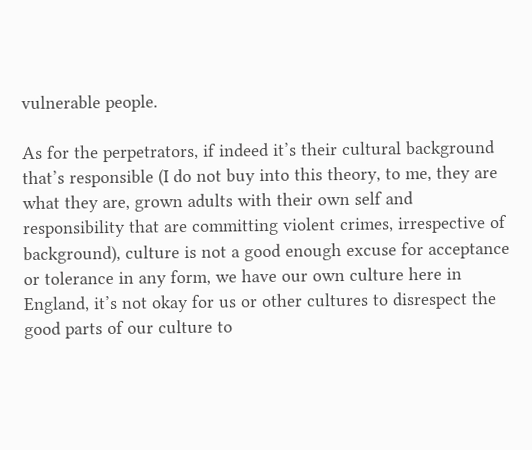vulnerable people.

As for the perpetrators, if indeed it’s their cultural background that’s responsible (I do not buy into this theory, to me, they are what they are, grown adults with their own self and responsibility that are committing violent crimes, irrespective of background), culture is not a good enough excuse for acceptance or tolerance in any form, we have our own culture here in England, it’s not okay for us or other cultures to disrespect the good parts of our culture to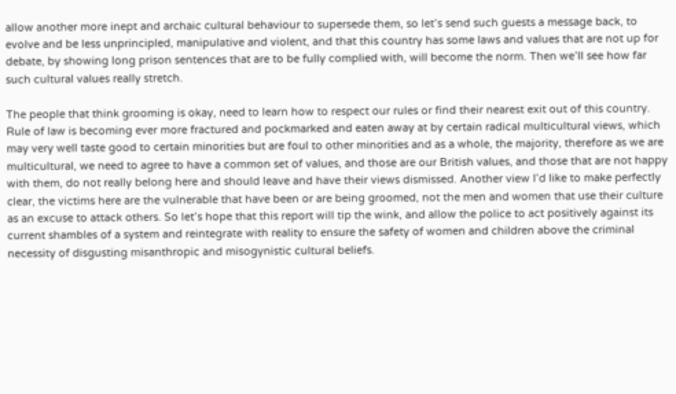allow another more inept and archaic cultural behaviour to supersede them, so let’s send such guests a message back, to evolve and be less unprincipled, manipulative and violent, and that this country has some laws and values that are not up for debate, by showing long prison sentences that are to be fully complied with, will become the norm. Then we’ll see how far such cultural values really stretch.

The people that think grooming is okay, need to learn how to respect our rules or find their nearest exit out of this country. Rule of law is becoming ever more fractured and pockmarked and eaten away at by certain radical multicultural views, which may very well taste good to certain minorities but are foul to other minorities and as a whole, the majority, therefore as we are multicultural, we need to agree to have a common set of values, and those are our British values, and those that are not happy with them, do not really belong here and should leave and have their views dismissed. Another view I’d like to make perfectly clear, the victims here are the vulnerable that have been or are being groomed, not the men and women that use their culture as an excuse to attack others. So let’s hope that this report will tip the wink, and allow the police to act positively against its current shambles of a system and reintegrate with reality to ensure the safety of women and children above the criminal necessity of disgusting misanthropic and misogynistic cultural beliefs.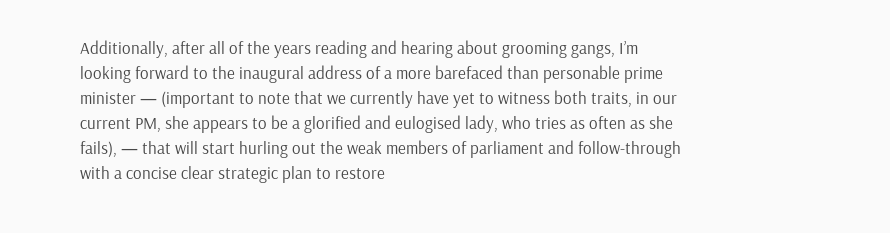Additionally, after all of the years reading and hearing about grooming gangs, I’m looking forward to the inaugural address of a more barefaced than personable prime minister — (important to note that we currently have yet to witness both traits, in our current PM, she appears to be a glorified and eulogised lady, who tries as often as she fails), — that will start hurling out the weak members of parliament and follow-through with a concise clear strategic plan to restore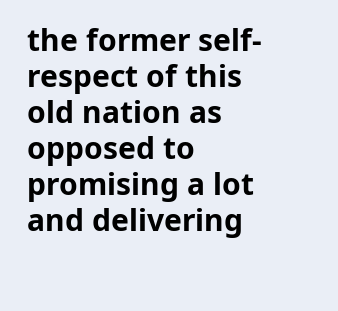the former self-respect of this old nation as opposed to promising a lot and delivering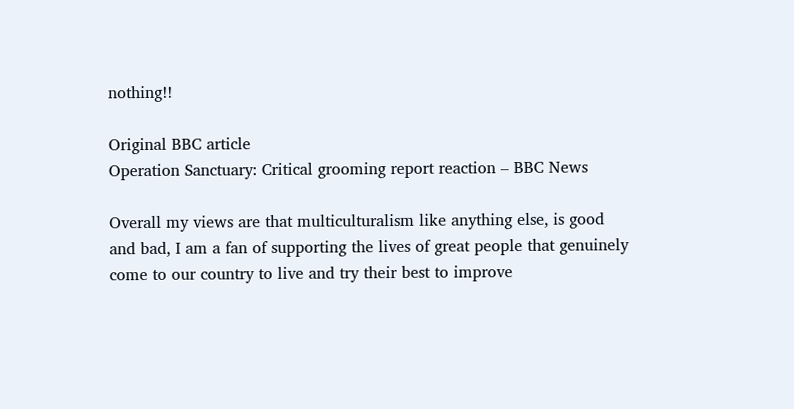nothing!!

Original BBC article
Operation Sanctuary: Critical grooming report reaction – BBC News

Overall my views are that multiculturalism like anything else, is good and bad, I am a fan of supporting the lives of great people that genuinely come to our country to live and try their best to improve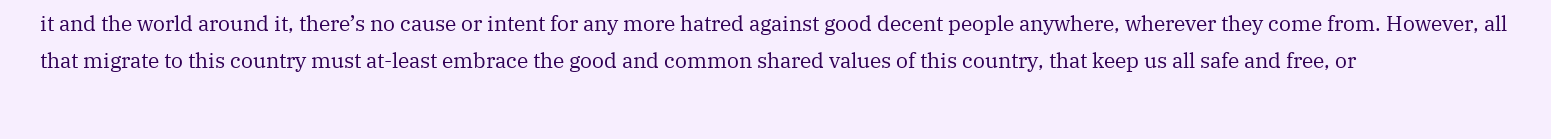it and the world around it, there’s no cause or intent for any more hatred against good decent people anywhere, wherever they come from. However, all that migrate to this country must at-least embrace the good and common shared values of this country, that keep us all safe and free, or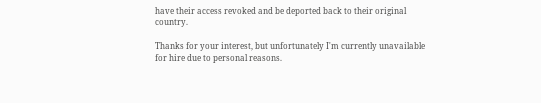have their access revoked and be deported back to their original country.

Thanks for your interest, but unfortunately I'm currently unavailable for hire due to personal reasons.